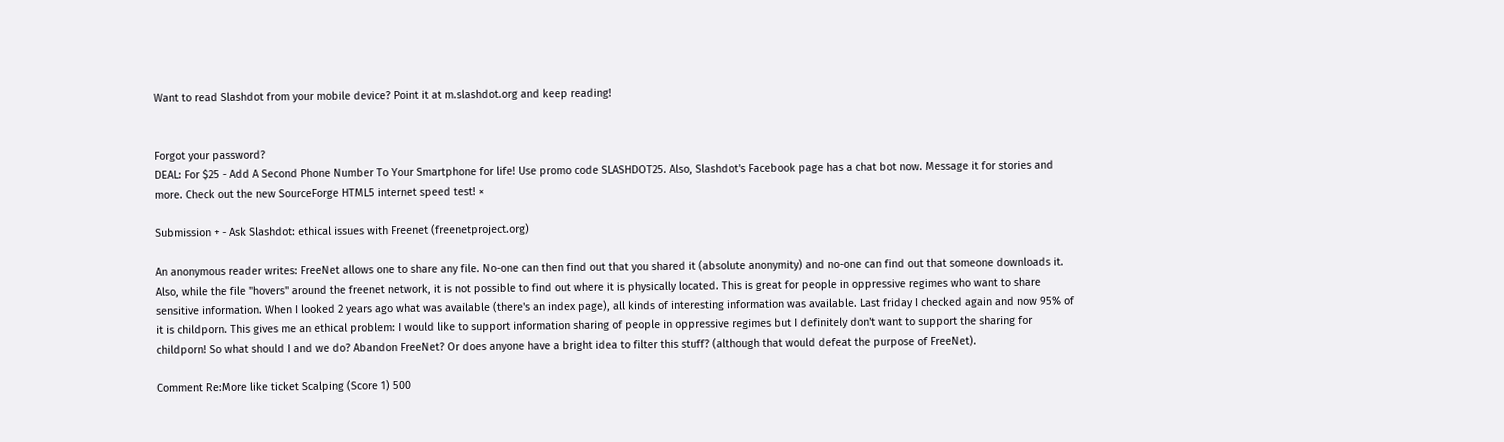Want to read Slashdot from your mobile device? Point it at m.slashdot.org and keep reading!


Forgot your password?
DEAL: For $25 - Add A Second Phone Number To Your Smartphone for life! Use promo code SLASHDOT25. Also, Slashdot's Facebook page has a chat bot now. Message it for stories and more. Check out the new SourceForge HTML5 internet speed test! ×

Submission + - Ask Slashdot: ethical issues with Freenet (freenetproject.org)

An anonymous reader writes: FreeNet allows one to share any file. No-one can then find out that you shared it (absolute anonymity) and no-one can find out that someone downloads it. Also, while the file "hovers" around the freenet network, it is not possible to find out where it is physically located. This is great for people in oppressive regimes who want to share sensitive information. When I looked 2 years ago what was available (there's an index page), all kinds of interesting information was available. Last friday I checked again and now 95% of it is childporn. This gives me an ethical problem: I would like to support information sharing of people in oppressive regimes but I definitely don't want to support the sharing for childporn! So what should I and we do? Abandon FreeNet? Or does anyone have a bright idea to filter this stuff? (although that would defeat the purpose of FreeNet).

Comment Re:More like ticket Scalping (Score 1) 500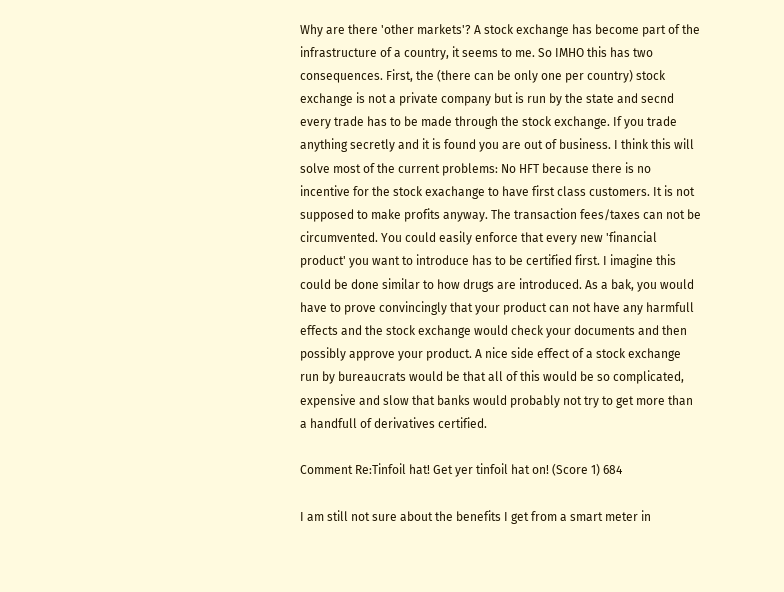Why are there 'other markets'? A stock exchange has become part of the infrastructure of a country, it seems to me. So IMHO this has two consequences. First, the (there can be only one per country) stock exchange is not a private company but is run by the state and secnd every trade has to be made through the stock exchange. If you trade anything secretly and it is found you are out of business. I think this will solve most of the current problems: No HFT because there is no incentive for the stock exachange to have first class customers. It is not supposed to make profits anyway. The transaction fees/taxes can not be circumvented. You could easily enforce that every new 'financial product' you want to introduce has to be certified first. I imagine this could be done similar to how drugs are introduced. As a bak, you would have to prove convincingly that your product can not have any harmfull effects and the stock exchange would check your documents and then possibly approve your product. A nice side effect of a stock exchange run by bureaucrats would be that all of this would be so complicated, expensive and slow that banks would probably not try to get more than a handfull of derivatives certified.

Comment Re:Tinfoil hat! Get yer tinfoil hat on! (Score 1) 684

I am still not sure about the benefits I get from a smart meter in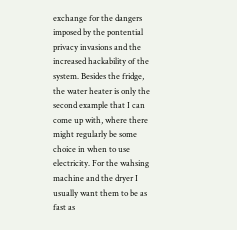exchange for the dangers imposed by the pontential privacy invasions and the increased hackability of the system. Besides the fridge, the water heater is only the second example that I can come up with, where there might regularly be some choice in when to use electricity. For the wahsing machine and the dryer I usually want them to be as fast as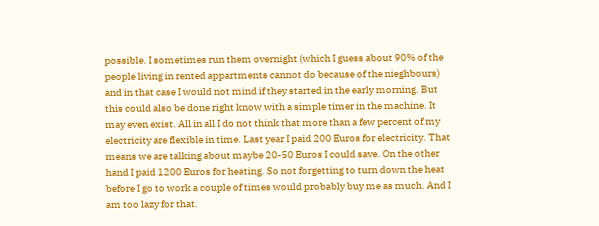possible. I sometimes run them overnight (which I guess about 90% of the people living in rented appartments cannot do because of the nieghbours) and in that case I would not mind if they started in the early morning. But this could also be done right know with a simple timer in the machine. It may even exist. All in all I do not think that more than a few percent of my electricity are flexible in time. Last year I paid 200 Euros for electricity. That means we are talking about maybe 20-50 Euros I could save. On the other hand I paid 1200 Euros for heating. So not forgetting to turn down the heat before I go to work a couple of times would probably buy me as much. And I am too lazy for that.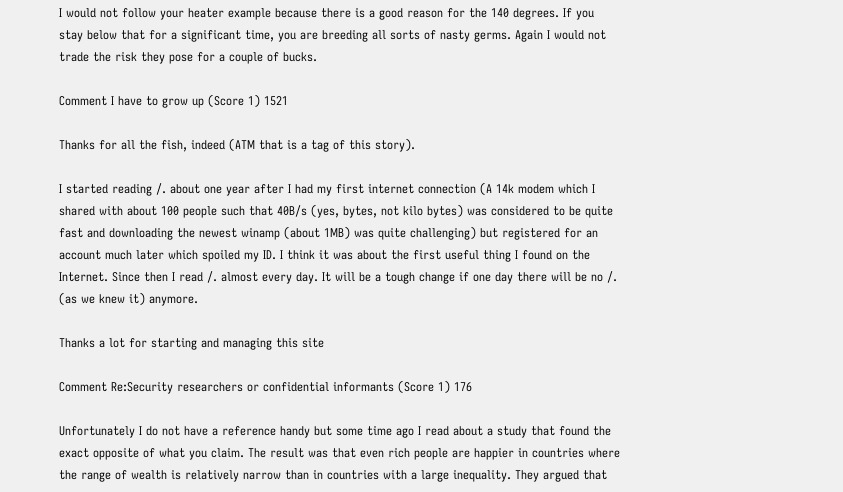I would not follow your heater example because there is a good reason for the 140 degrees. If you stay below that for a significant time, you are breeding all sorts of nasty germs. Again I would not trade the risk they pose for a couple of bucks.

Comment I have to grow up (Score 1) 1521

Thanks for all the fish, indeed (ATM that is a tag of this story).

I started reading /. about one year after I had my first internet connection (A 14k modem which I shared with about 100 people such that 40B/s (yes, bytes, not kilo bytes) was considered to be quite fast and downloading the newest winamp (about 1MB) was quite challenging) but registered for an account much later which spoiled my ID. I think it was about the first useful thing I found on the Internet. Since then I read /. almost every day. It will be a tough change if one day there will be no /. (as we knew it) anymore.

Thanks a lot for starting and managing this site

Comment Re:Security researchers or confidential informants (Score 1) 176

Unfortunately I do not have a reference handy but some time ago I read about a study that found the exact opposite of what you claim. The result was that even rich people are happier in countries where the range of wealth is relatively narrow than in countries with a large inequality. They argued that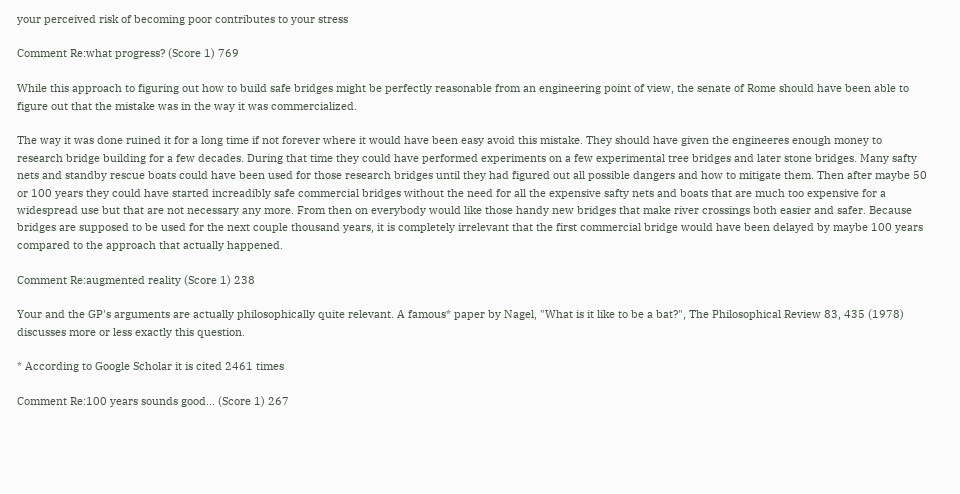your perceived risk of becoming poor contributes to your stress

Comment Re:what progress? (Score 1) 769

While this approach to figuring out how to build safe bridges might be perfectly reasonable from an engineering point of view, the senate of Rome should have been able to figure out that the mistake was in the way it was commercialized.

The way it was done ruined it for a long time if not forever where it would have been easy avoid this mistake. They should have given the engineeres enough money to research bridge building for a few decades. During that time they could have performed experiments on a few experimental tree bridges and later stone bridges. Many safty nets and standby rescue boats could have been used for those research bridges until they had figured out all possible dangers and how to mitigate them. Then after maybe 50 or 100 years they could have started increadibly safe commercial bridges without the need for all the expensive safty nets and boats that are much too expensive for a widespread use but that are not necessary any more. From then on everybody would like those handy new bridges that make river crossings both easier and safer. Because bridges are supposed to be used for the next couple thousand years, it is completely irrelevant that the first commercial bridge would have been delayed by maybe 100 years compared to the approach that actually happened.

Comment Re:augmented reality (Score 1) 238

Your and the GP's arguments are actually philosophically quite relevant. A famous* paper by Nagel, "What is it like to be a bat?", The Philosophical Review 83, 435 (1978) discusses more or less exactly this question.

* According to Google Scholar it is cited 2461 times

Comment Re:100 years sounds good... (Score 1) 267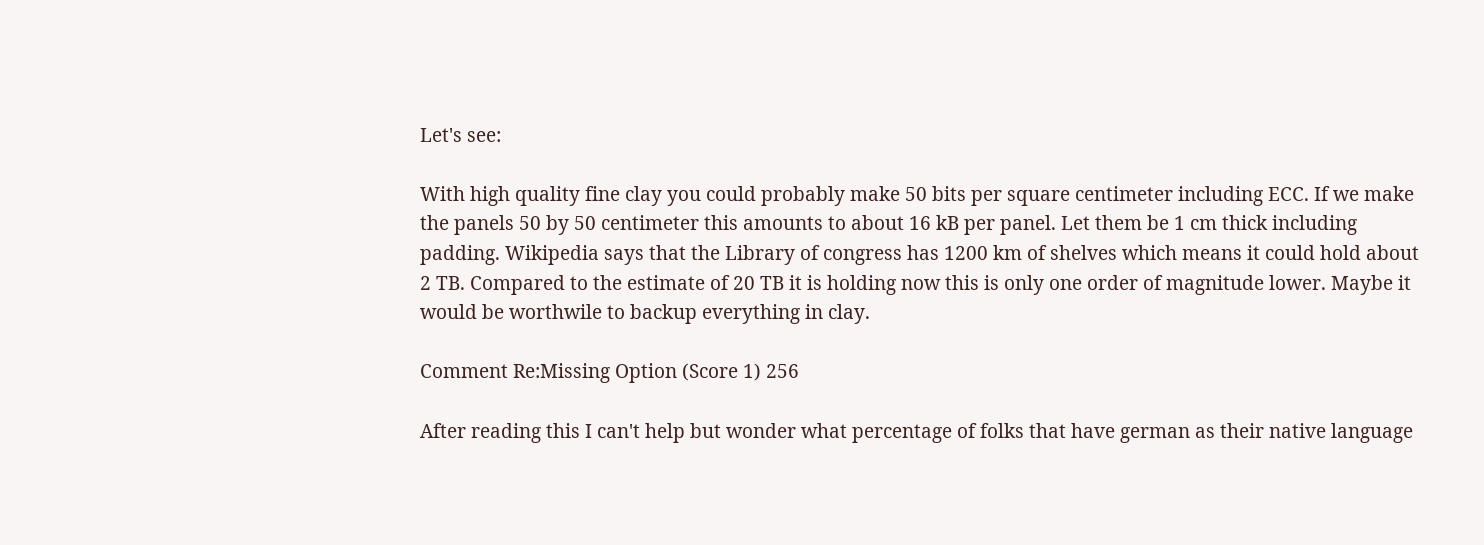Let's see:

With high quality fine clay you could probably make 50 bits per square centimeter including ECC. If we make the panels 50 by 50 centimeter this amounts to about 16 kB per panel. Let them be 1 cm thick including padding. Wikipedia says that the Library of congress has 1200 km of shelves which means it could hold about 2 TB. Compared to the estimate of 20 TB it is holding now this is only one order of magnitude lower. Maybe it would be worthwile to backup everything in clay.

Comment Re:Missing Option (Score 1) 256

After reading this I can't help but wonder what percentage of folks that have german as their native language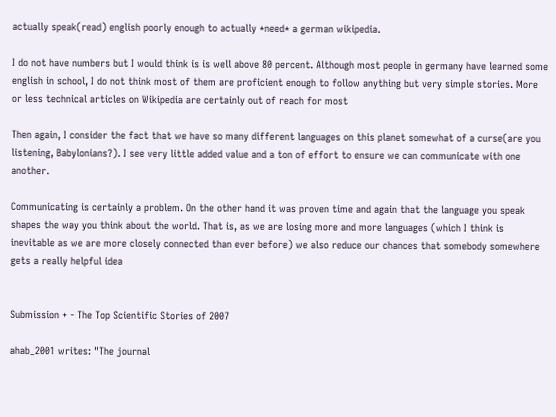actually speak(read) english poorly enough to actually *need* a german wikipedia.

I do not have numbers but I would think is is well above 80 percent. Although most people in germany have learned some english in school, I do not think most of them are proficient enough to follow anything but very simple stories. More or less technical articles on Wikipedia are certainly out of reach for most

Then again, I consider the fact that we have so many different languages on this planet somewhat of a curse(are you listening, Babylonians?). I see very little added value and a ton of effort to ensure we can communicate with one another.

Communicating is certainly a problem. On the other hand it was proven time and again that the language you speak shapes the way you think about the world. That is, as we are losing more and more languages (which I think is inevitable as we are more closely connected than ever before) we also reduce our chances that somebody somewhere gets a really helpful idea


Submission + - The Top Scientific Stories of 2007

ahab_2001 writes: "The journal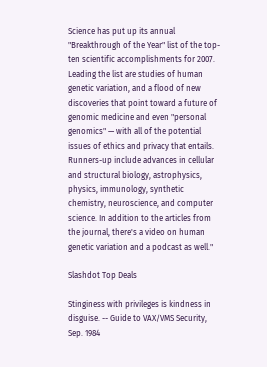Science has put up its annual "Breakthrough of the Year" list of the top-ten scientific accomplishments for 2007. Leading the list are studies of human genetic variation, and a flood of new discoveries that point toward a future of genomic medicine and even "personal genomics" — with all of the potential issues of ethics and privacy that entails. Runners-up include advances in cellular and structural biology, astrophysics, physics, immunology, synthetic chemistry, neuroscience, and computer science. In addition to the articles from the journal, there's a video on human genetic variation and a podcast as well."

Slashdot Top Deals

Stinginess with privileges is kindness in disguise. -- Guide to VAX/VMS Security, Sep. 1984